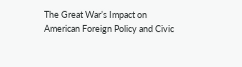The Great War’s Impact on American Foreign Policy and Civic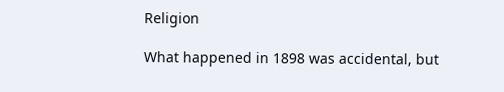Religion

What happened in 1898 was accidental, but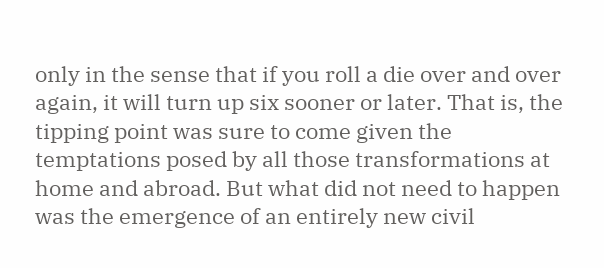only in the sense that if you roll a die over and over again, it will turn up six sooner or later. That is, the tipping point was sure to come given the temptations posed by all those transformations at home and abroad. But what did not need to happen was the emergence of an entirely new civil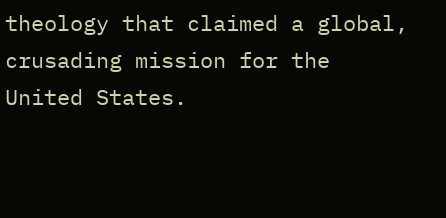theology that claimed a global, crusading mission for the United States.